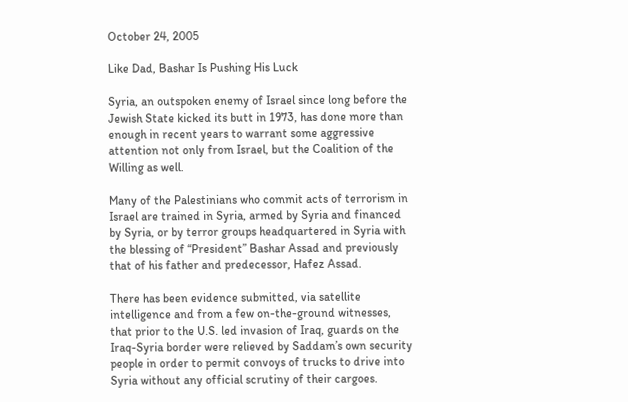October 24, 2005

Like Dad, Bashar Is Pushing His Luck

Syria, an outspoken enemy of Israel since long before the Jewish State kicked its butt in 1973, has done more than enough in recent years to warrant some aggressive attention not only from Israel, but the Coalition of the Willing as well.

Many of the Palestinians who commit acts of terrorism in Israel are trained in Syria, armed by Syria and financed by Syria, or by terror groups headquartered in Syria with the blessing of “President” Bashar Assad and previously that of his father and predecessor, Hafez Assad.

There has been evidence submitted, via satellite intelligence and from a few on-the-ground witnesses, that prior to the U.S. led invasion of Iraq, guards on the Iraq-Syria border were relieved by Saddam’s own security people in order to permit convoys of trucks to drive into Syria without any official scrutiny of their cargoes.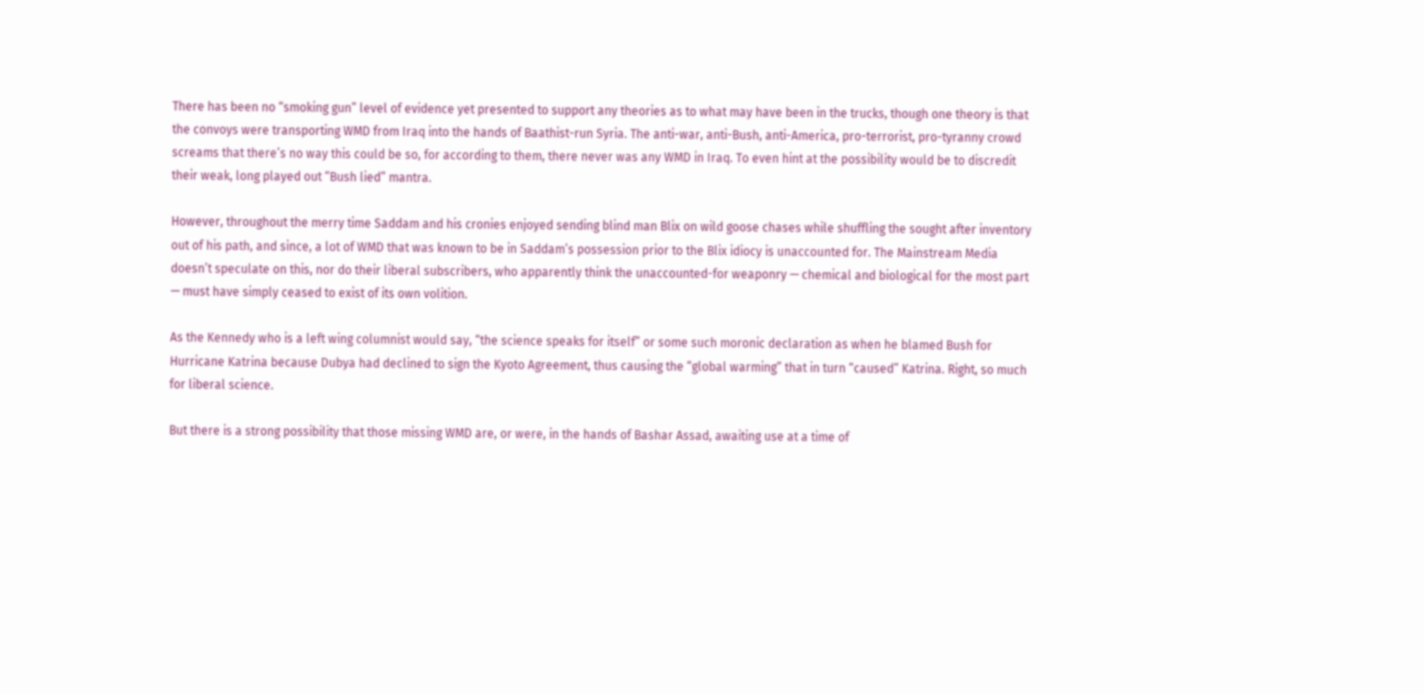There has been no “smoking gun” level of evidence yet presented to support any theories as to what may have been in the trucks, though one theory is that the convoys were transporting WMD from Iraq into the hands of Baathist-run Syria. The anti-war, anti-Bush, anti-America, pro-terrorist, pro-tyranny crowd screams that there’s no way this could be so, for according to them, there never was any WMD in Iraq. To even hint at the possibility would be to discredit their weak, long played out “Bush lied” mantra.

However, throughout the merry time Saddam and his cronies enjoyed sending blind man Blix on wild goose chases while shuffling the sought after inventory out of his path, and since, a lot of WMD that was known to be in Saddam’s possession prior to the Blix idiocy is unaccounted for. The Mainstream Media doesn’t speculate on this, nor do their liberal subscribers, who apparently think the unaccounted-for weaponry — chemical and biological for the most part — must have simply ceased to exist of its own volition.

As the Kennedy who is a left wing columnist would say, “the science speaks for itself” or some such moronic declaration as when he blamed Bush for Hurricane Katrina because Dubya had declined to sign the Kyoto Agreement, thus causing the “global warming” that in turn “caused” Katrina. Right, so much for liberal science.

But there is a strong possibility that those missing WMD are, or were, in the hands of Bashar Assad, awaiting use at a time of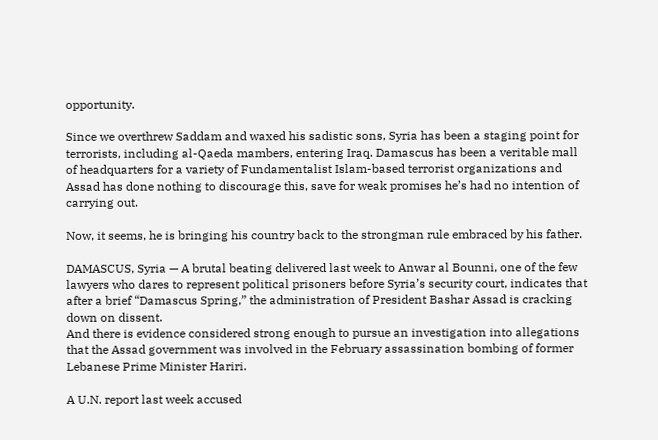opportunity.

Since we overthrew Saddam and waxed his sadistic sons, Syria has been a staging point for terrorists, including al-Qaeda mambers, entering Iraq. Damascus has been a veritable mall of headquarters for a variety of Fundamentalist Islam-based terrorist organizations and Assad has done nothing to discourage this, save for weak promises he’s had no intention of carrying out.

Now, it seems, he is bringing his country back to the strongman rule embraced by his father.

DAMASCUS, Syria — A brutal beating delivered last week to Anwar al Bounni, one of the few lawyers who dares to represent political prisoners before Syria’s security court, indicates that after a brief “Damascus Spring,” the administration of President Bashar Assad is cracking down on dissent.
And there is evidence considered strong enough to pursue an investigation into allegations that the Assad government was involved in the February assassination bombing of former Lebanese Prime Minister Hariri.

A U.N. report last week accused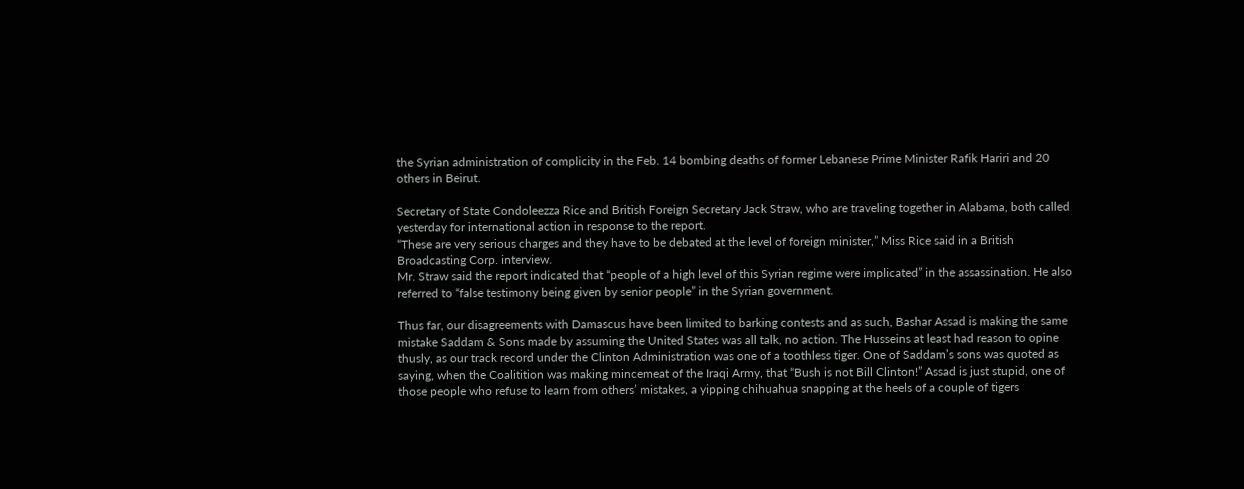the Syrian administration of complicity in the Feb. 14 bombing deaths of former Lebanese Prime Minister Rafik Hariri and 20 others in Beirut.

Secretary of State Condoleezza Rice and British Foreign Secretary Jack Straw, who are traveling together in Alabama, both called yesterday for international action in response to the report.
“These are very serious charges and they have to be debated at the level of foreign minister,” Miss Rice said in a British Broadcasting Corp. interview.
Mr. Straw said the report indicated that “people of a high level of this Syrian regime were implicated” in the assassination. He also referred to “false testimony being given by senior people” in the Syrian government.

Thus far, our disagreements with Damascus have been limited to barking contests and as such, Bashar Assad is making the same mistake Saddam & Sons made by assuming the United States was all talk, no action. The Husseins at least had reason to opine thusly, as our track record under the Clinton Administration was one of a toothless tiger. One of Saddam’s sons was quoted as saying, when the Coalitition was making mincemeat of the Iraqi Army, that “Bush is not Bill Clinton!” Assad is just stupid, one of those people who refuse to learn from others’ mistakes, a yipping chihuahua snapping at the heels of a couple of tigers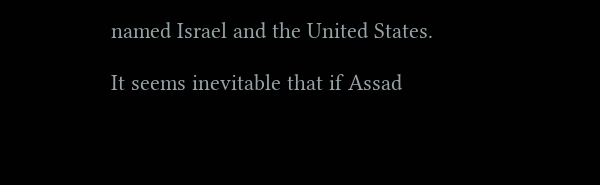named Israel and the United States.

It seems inevitable that if Assad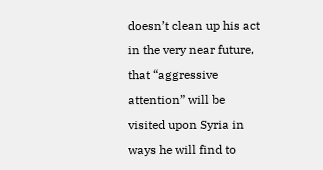doesn’t clean up his act in the very near future, that “aggressive attention” will be visited upon Syria in ways he will find to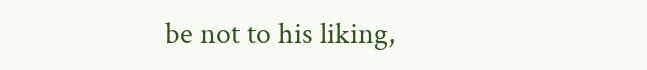be not to his liking,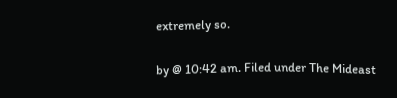extremely so.

by @ 10:42 am. Filed under The Mideast